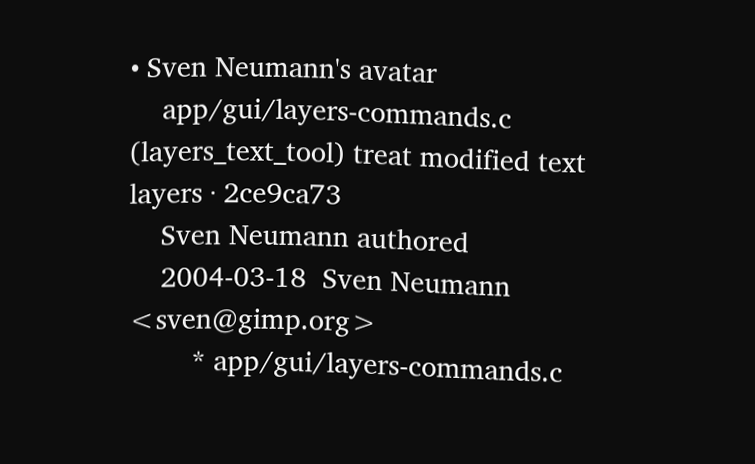• Sven Neumann's avatar
    app/gui/layers-commands.c (layers_text_tool) treat modified text layers · 2ce9ca73
    Sven Neumann authored
    2004-03-18  Sven Neumann  <sven@gimp.org>
        * app/gui/layers-commands.c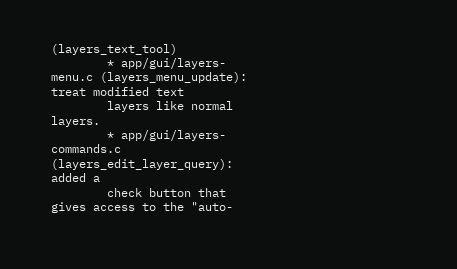(layers_text_tool)
        * app/gui/layers-menu.c (layers_menu_update): treat modified text
        layers like normal layers.
        * app/gui/layers-commands.c (layers_edit_layer_query): added a
        check button that gives access to the "auto-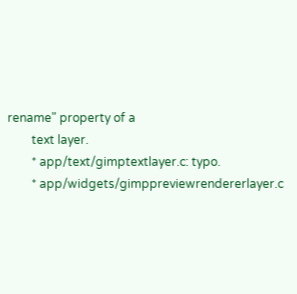rename" property of a
        text layer.
        * app/text/gimptextlayer.c: typo.
        * app/widgets/gimppreviewrendererlayer.c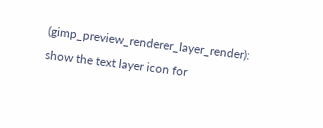(gimp_preview_renderer_layer_render): show the text layer icon for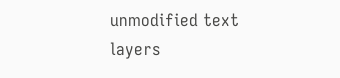unmodified text layers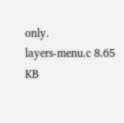only.
layers-menu.c 8.65 KB